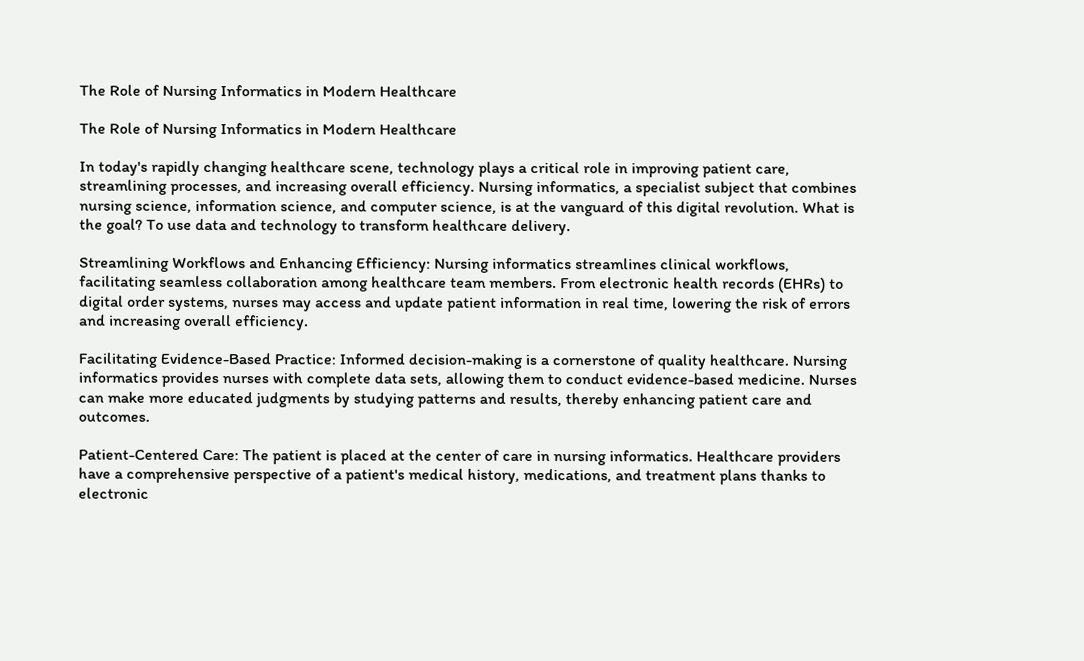The Role of Nursing Informatics in Modern Healthcare

The Role of Nursing Informatics in Modern Healthcare

In today's rapidly changing healthcare scene, technology plays a critical role in improving patient care, streamlining processes, and increasing overall efficiency. Nursing informatics, a specialist subject that combines nursing science, information science, and computer science, is at the vanguard of this digital revolution. What is the goal? To use data and technology to transform healthcare delivery.

Streamlining Workflows and Enhancing Efficiency: Nursing informatics streamlines clinical workflows, facilitating seamless collaboration among healthcare team members. From electronic health records (EHRs) to digital order systems, nurses may access and update patient information in real time, lowering the risk of errors and increasing overall efficiency.

Facilitating Evidence-Based Practice: Informed decision-making is a cornerstone of quality healthcare. Nursing informatics provides nurses with complete data sets, allowing them to conduct evidence-based medicine. Nurses can make more educated judgments by studying patterns and results, thereby enhancing patient care and outcomes.

Patient-Centered Care: The patient is placed at the center of care in nursing informatics. Healthcare providers have a comprehensive perspective of a patient's medical history, medications, and treatment plans thanks to electronic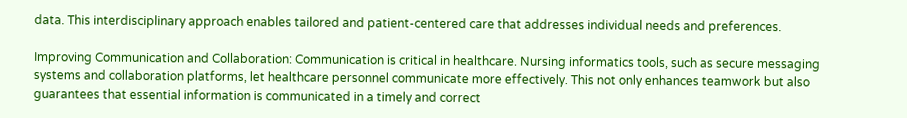data. This interdisciplinary approach enables tailored and patient-centered care that addresses individual needs and preferences.

Improving Communication and Collaboration: Communication is critical in healthcare. Nursing informatics tools, such as secure messaging systems and collaboration platforms, let healthcare personnel communicate more effectively. This not only enhances teamwork but also guarantees that essential information is communicated in a timely and correct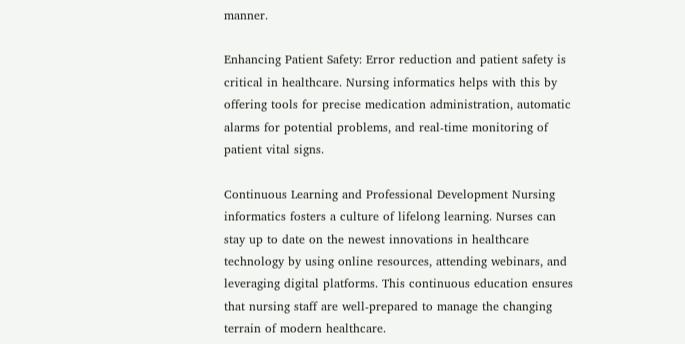manner.

Enhancing Patient Safety: Error reduction and patient safety is critical in healthcare. Nursing informatics helps with this by offering tools for precise medication administration, automatic alarms for potential problems, and real-time monitoring of patient vital signs.

Continuous Learning and Professional Development Nursing informatics fosters a culture of lifelong learning. Nurses can stay up to date on the newest innovations in healthcare technology by using online resources, attending webinars, and leveraging digital platforms. This continuous education ensures that nursing staff are well-prepared to manage the changing terrain of modern healthcare.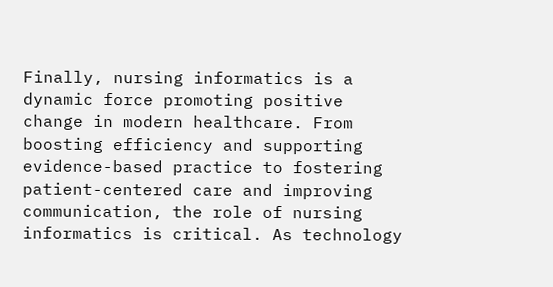Finally, nursing informatics is a dynamic force promoting positive change in modern healthcare. From boosting efficiency and supporting evidence-based practice to fostering patient-centered care and improving communication, the role of nursing informatics is critical. As technology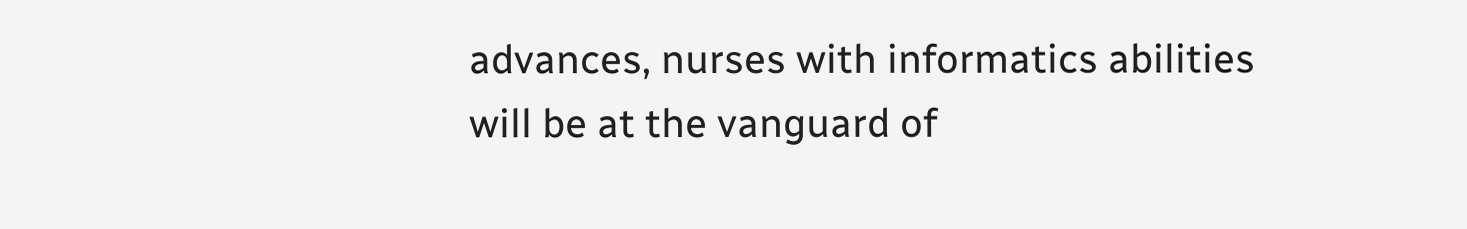advances, nurses with informatics abilities will be at the vanguard of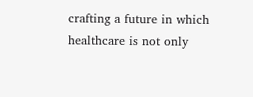crafting a future in which healthcare is not only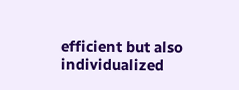efficient but also individualized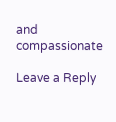and compassionate

Leave a Reply